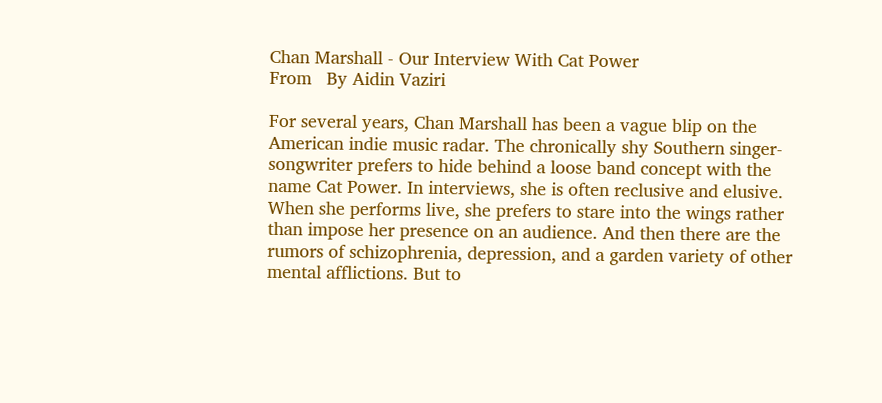Chan Marshall - Our Interview With Cat Power
From   By Aidin Vaziri

For several years, Chan Marshall has been a vague blip on the American indie music radar. The chronically shy Southern singer-songwriter prefers to hide behind a loose band concept with the name Cat Power. In interviews, she is often reclusive and elusive. When she performs live, she prefers to stare into the wings rather than impose her presence on an audience. And then there are the rumors of schizophrenia, depression, and a garden variety of other mental afflictions. But to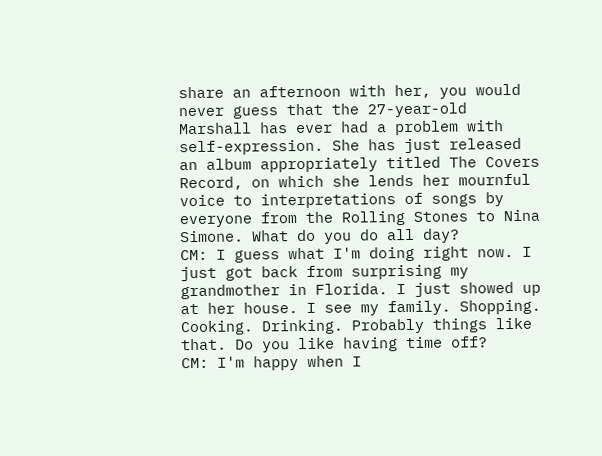share an afternoon with her, you would never guess that the 27-year-old Marshall has ever had a problem with self-expression. She has just released an album appropriately titled The Covers Record, on which she lends her mournful voice to interpretations of songs by everyone from the Rolling Stones to Nina Simone. What do you do all day?
CM: I guess what I'm doing right now. I just got back from surprising my grandmother in Florida. I just showed up at her house. I see my family. Shopping. Cooking. Drinking. Probably things like that. Do you like having time off?
CM: I'm happy when I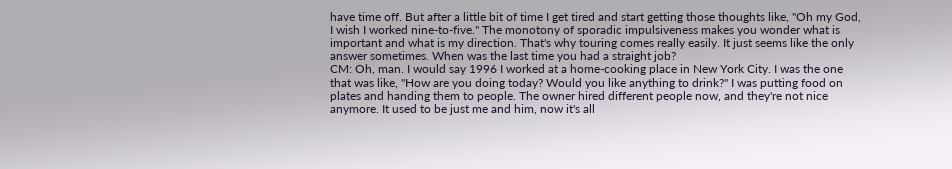have time off. But after a little bit of time I get tired and start getting those thoughts like, "Oh my God, I wish I worked nine-to-five." The monotony of sporadic impulsiveness makes you wonder what is important and what is my direction. That's why touring comes really easily. It just seems like the only answer sometimes. When was the last time you had a straight job?
CM: Oh, man. I would say 1996 I worked at a home-cooking place in New York City. I was the one that was like, "How are you doing today? Would you like anything to drink?" I was putting food on plates and handing them to people. The owner hired different people now, and they're not nice anymore. It used to be just me and him, now it's all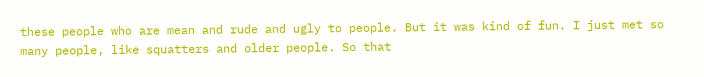these people who are mean and rude and ugly to people. But it was kind of fun. I just met so many people, like squatters and older people. So that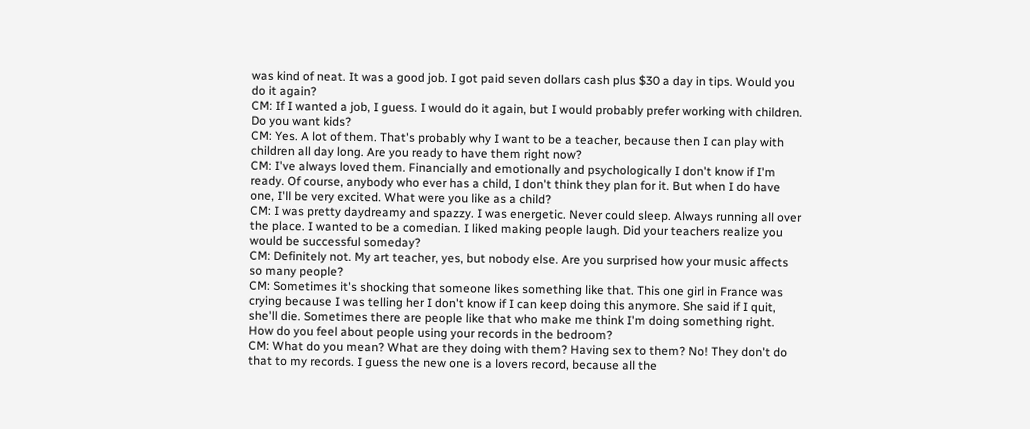was kind of neat. It was a good job. I got paid seven dollars cash plus $30 a day in tips. Would you do it again?
CM: If I wanted a job, I guess. I would do it again, but I would probably prefer working with children. Do you want kids?
CM: Yes. A lot of them. That's probably why I want to be a teacher, because then I can play with children all day long. Are you ready to have them right now?
CM: I've always loved them. Financially and emotionally and psychologically I don't know if I'm ready. Of course, anybody who ever has a child, I don't think they plan for it. But when I do have one, I'll be very excited. What were you like as a child?
CM: I was pretty daydreamy and spazzy. I was energetic. Never could sleep. Always running all over the place. I wanted to be a comedian. I liked making people laugh. Did your teachers realize you would be successful someday?
CM: Definitely not. My art teacher, yes, but nobody else. Are you surprised how your music affects so many people?
CM: Sometimes it's shocking that someone likes something like that. This one girl in France was crying because I was telling her I don't know if I can keep doing this anymore. She said if I quit, she'll die. Sometimes there are people like that who make me think I'm doing something right. How do you feel about people using your records in the bedroom?
CM: What do you mean? What are they doing with them? Having sex to them? No! They don't do that to my records. I guess the new one is a lovers record, because all the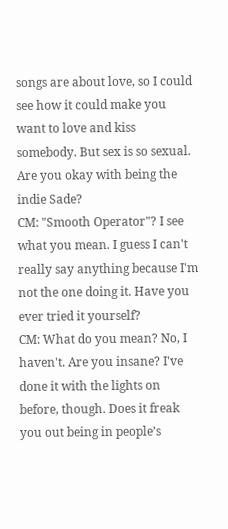songs are about love, so I could see how it could make you want to love and kiss somebody. But sex is so sexual. Are you okay with being the indie Sade?
CM: "Smooth Operator"? I see what you mean. I guess I can't really say anything because I'm not the one doing it. Have you ever tried it yourself?
CM: What do you mean? No, I haven't. Are you insane? I've done it with the lights on before, though. Does it freak you out being in people’s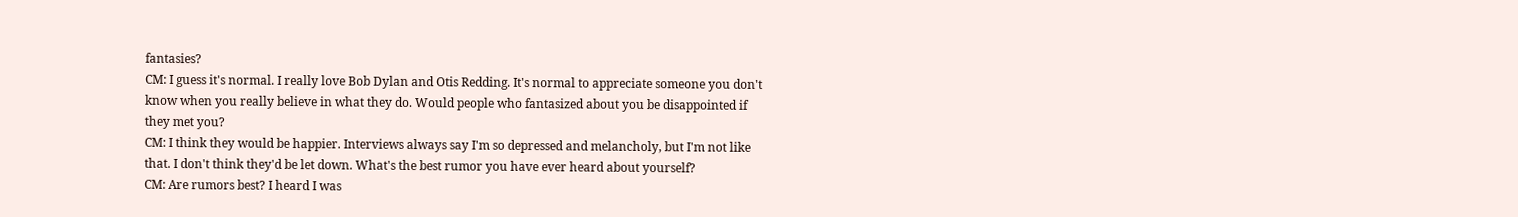fantasies?
CM: I guess it's normal. I really love Bob Dylan and Otis Redding. It's normal to appreciate someone you don't know when you really believe in what they do. Would people who fantasized about you be disappointed if they met you?
CM: I think they would be happier. Interviews always say I'm so depressed and melancholy, but I'm not like that. I don't think they'd be let down. What's the best rumor you have ever heard about yourself?
CM: Are rumors best? I heard I was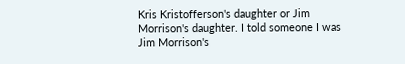Kris Kristofferson's daughter or Jim Morrison's daughter. I told someone I was Jim Morrison's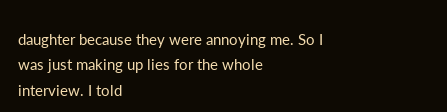daughter because they were annoying me. So I was just making up lies for the whole interview. I told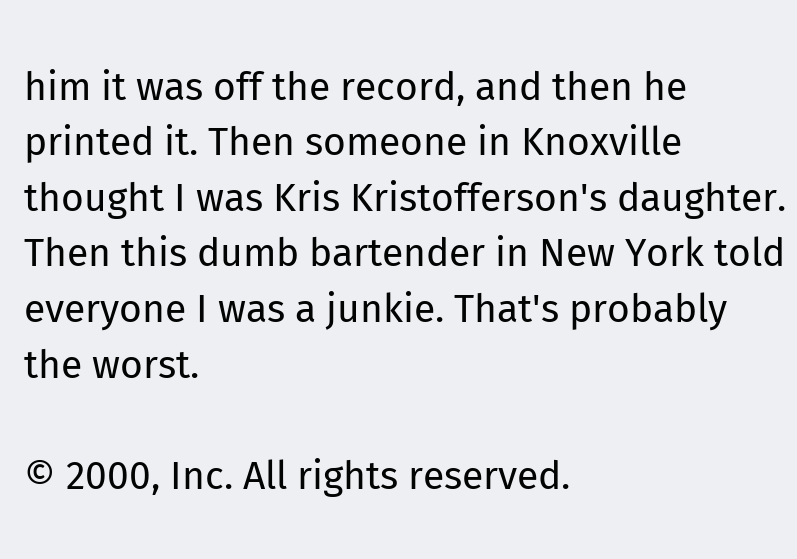him it was off the record, and then he printed it. Then someone in Knoxville thought I was Kris Kristofferson's daughter. Then this dumb bartender in New York told everyone I was a junkie. That's probably the worst.

© 2000, Inc. All rights reserved.